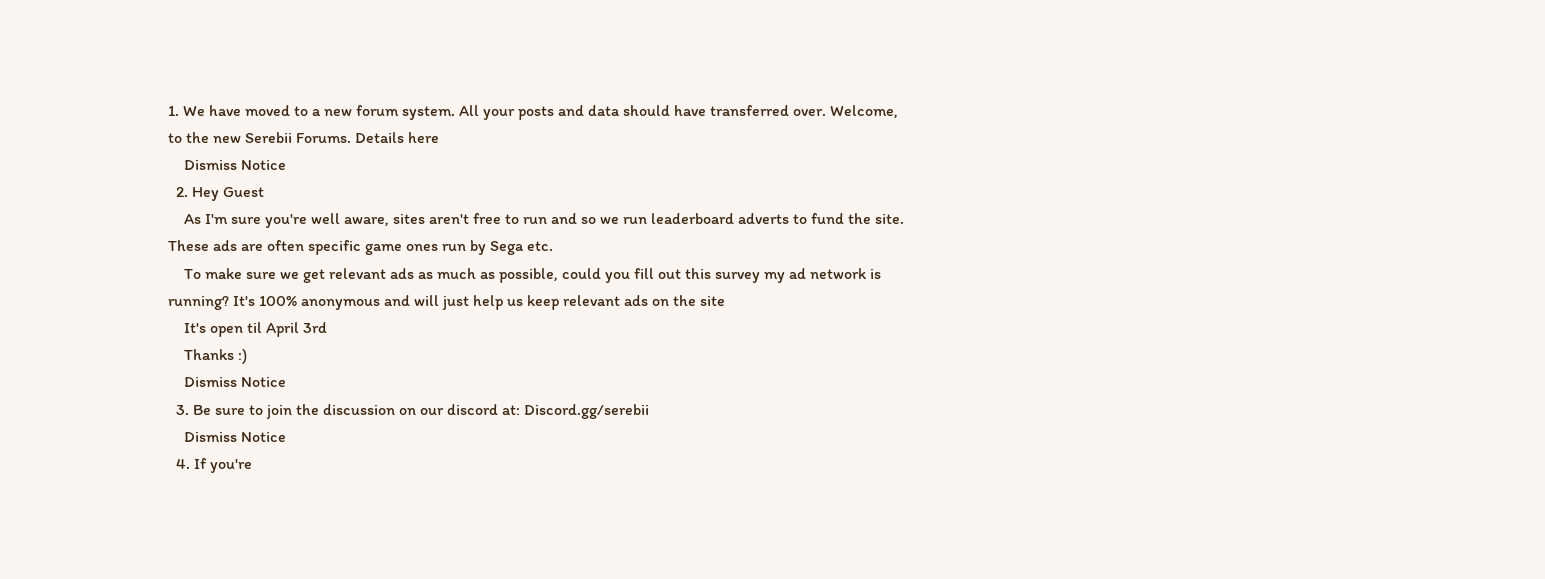1. We have moved to a new forum system. All your posts and data should have transferred over. Welcome, to the new Serebii Forums. Details here
    Dismiss Notice
  2. Hey Guest
    As I'm sure you're well aware, sites aren't free to run and so we run leaderboard adverts to fund the site. These ads are often specific game ones run by Sega etc.
    To make sure we get relevant ads as much as possible, could you fill out this survey my ad network is running? It's 100% anonymous and will just help us keep relevant ads on the site
    It's open til April 3rd
    Thanks :)
    Dismiss Notice
  3. Be sure to join the discussion on our discord at: Discord.gg/serebii
    Dismiss Notice
  4. If you're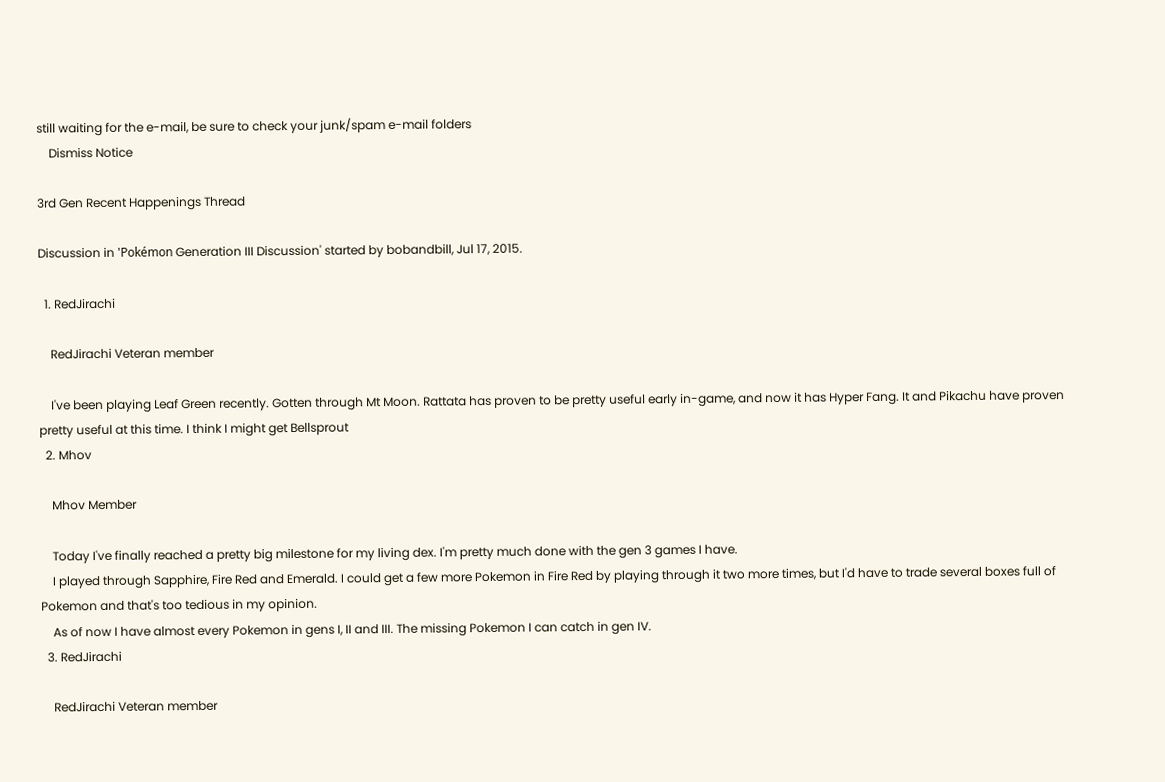still waiting for the e-mail, be sure to check your junk/spam e-mail folders
    Dismiss Notice

3rd Gen Recent Happenings Thread

Discussion in 'Pokémon Generation III Discussion' started by bobandbill, Jul 17, 2015.

  1. RedJirachi

    RedJirachi Veteran member

    I've been playing Leaf Green recently. Gotten through Mt Moon. Rattata has proven to be pretty useful early in-game, and now it has Hyper Fang. It and Pikachu have proven pretty useful at this time. I think I might get Bellsprout
  2. Mhov

    Mhov Member

    Today I've finally reached a pretty big milestone for my living dex. I'm pretty much done with the gen 3 games I have.
    I played through Sapphire, Fire Red and Emerald. I could get a few more Pokemon in Fire Red by playing through it two more times, but I'd have to trade several boxes full of Pokemon and that's too tedious in my opinion.
    As of now I have almost every Pokemon in gens I, II and III. The missing Pokemon I can catch in gen IV.
  3. RedJirachi

    RedJirachi Veteran member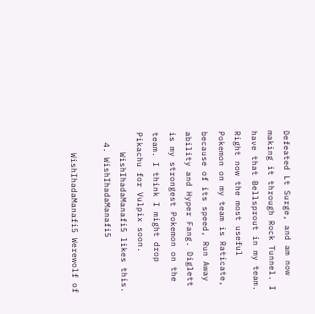Defeated Lt Surge, and am now making it through Rock Tunnel. I have that Bellsprout in my team. Right now the most useful Pokemon on my team is Raticate, because of its speed, Run Away ability and Hyper Fang. Diglett is my strongest Pokemon on the team. I think I might drop Pikachu for Vulpix soon.
    WishIhadaManafi5 likes this.
  4. WishIhadaManafi5

    WishIhadaManafi5 Werewolf of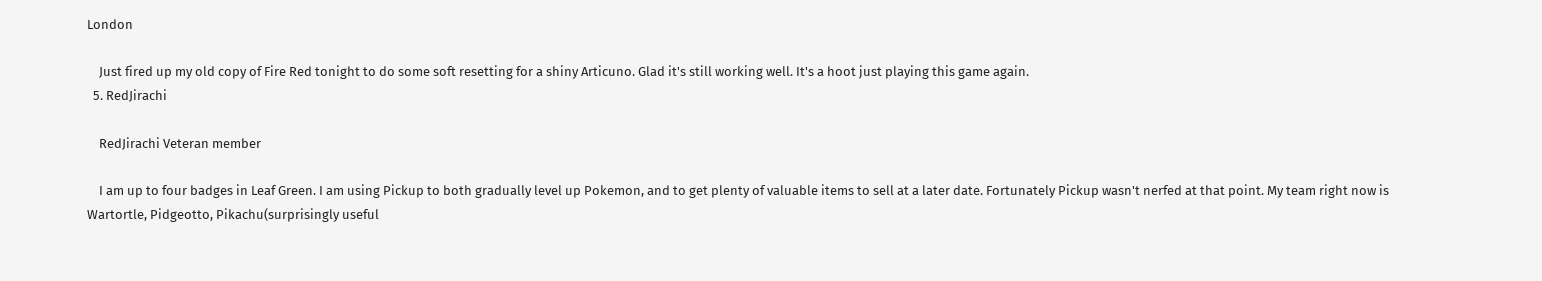London

    Just fired up my old copy of Fire Red tonight to do some soft resetting for a shiny Articuno. Glad it's still working well. It's a hoot just playing this game again.
  5. RedJirachi

    RedJirachi Veteran member

    I am up to four badges in Leaf Green. I am using Pickup to both gradually level up Pokemon, and to get plenty of valuable items to sell at a later date. Fortunately Pickup wasn't nerfed at that point. My team right now is Wartortle, Pidgeotto, Pikachu(surprisingly useful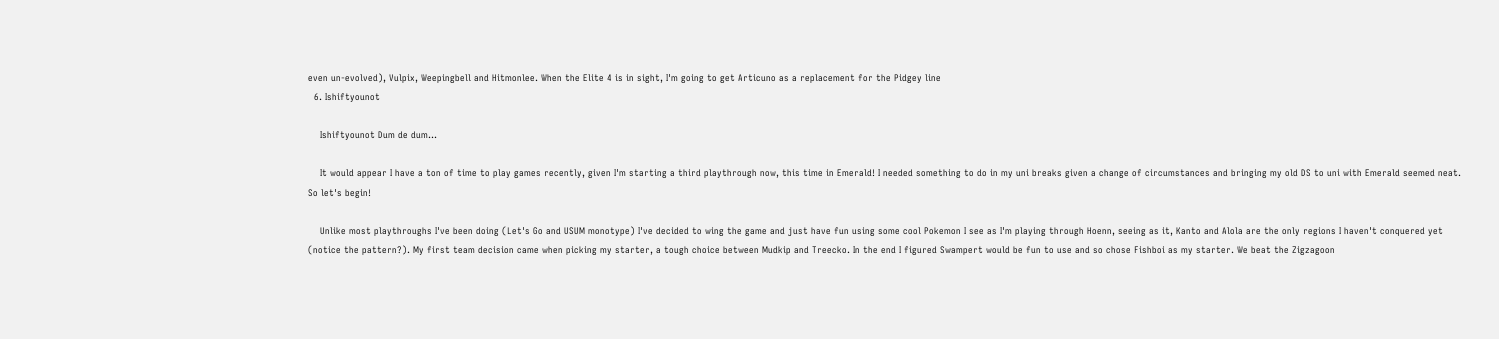even un-evolved), Vulpix, Weepingbell and Hitmonlee. When the Elite 4 is in sight, I'm going to get Articuno as a replacement for the Pidgey line
  6. Ishiftyounot

    Ishiftyounot Dum de dum...

    It would appear I have a ton of time to play games recently, given I'm starting a third playthrough now, this time in Emerald! I needed something to do in my uni breaks given a change of circumstances and bringing my old DS to uni with Emerald seemed neat. So let's begin!

    Unlike most playthroughs I've been doing (Let's Go and USUM monotype) I've decided to wing the game and just have fun using some cool Pokemon I see as I'm playing through Hoenn, seeing as it, Kanto and Alola are the only regions I haven't conquered yet (notice the pattern?). My first team decision came when picking my starter, a tough choice between Mudkip and Treecko. In the end I figured Swampert would be fun to use and so chose Fishboi as my starter. We beat the Zigzagoon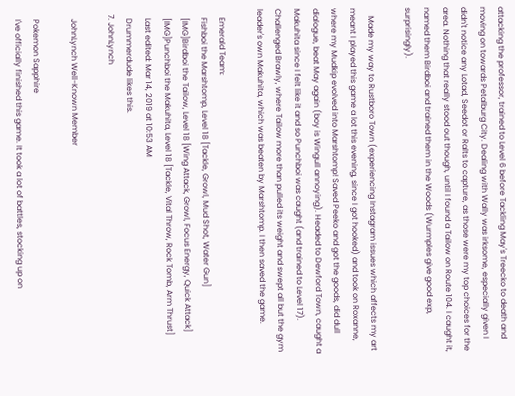attacking the professor, trained to Level 6 before Tackling May's Treecko to death and moving on towards Petalburg City. Dealing with Wally was irksome, especially given I didn't notice any Lotad, Seedot or Ralts to capture, as those were my top choices for the area. Nothing that really stood out though, until I found a Tailow on Route 104. I caught it, named them Birdboi and trained them in the Woods (Wurmples give good exp, surprisingly).

    Made my way to Rustboro Town (experiencing Instagram issues which affects my art meant I played this game a lot this evening, since I got hooked) and took on Roxanne, where my Mudkip evolved into Marshtomp! Saved Peeko and got the goods, did dull dialogue, beat May again (boy is Wingull annoying). Headed to Dewford Town, caught a Makuhita since I felt like it and so Punchboi was caught (and trained to Level 17). Challenged Brawly, where Tailow more than pulled its weight and swept all but the gym leader's own Makuhita, which was beaten by Marshtomp. I then saved the game.

    Emerald Team:
    Fishboi the Marshtomp, Level 18 [Tackle, Growl, Mud Shot, Water Gun]
    [IMG]Birdboi the Tailow, Level 18 [Wing Attack, Growl, Focus Energy, Quick Attack]
    [IMG]Punchboi the Makuhita, Level 18 [Tackle, Vital Throw, Rock Tomb, Arm Thrust]
    Last edited: Mar 14, 2019 at 10:53 AM
    Drummerdude likes this.
  7. JohnLynch

    JohnLynch Well-Known Member

    Pokemon Sapphire
    I've officially finished this game. It took a lot of battles, stocking up on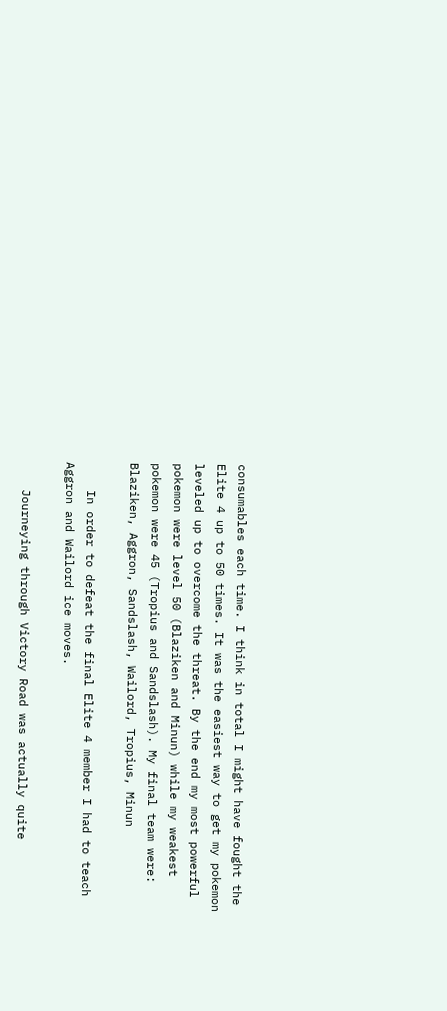consumables each time. I think in total I might have fought the Elite 4 up to 50 times. It was the easiest way to get my pokemon leveled up to overcome the threat. By the end my most powerful pokemon were level 50 (Blaziken and Minun) while my weakest pokemon were 45 (Tropius and Sandslash). My final team were: Blaziken, Aggron, Sandslash, Wailord, Tropius, Minun

    In order to defeat the final Elite 4 member I had to teach Aggron and Wailord ice moves.

    Journeying through Victory Road was actually quite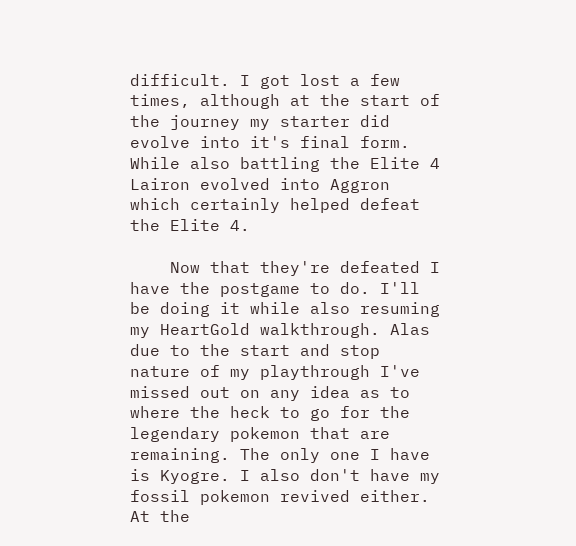difficult. I got lost a few times, although at the start of the journey my starter did evolve into it's final form. While also battling the Elite 4 Lairon evolved into Aggron which certainly helped defeat the Elite 4.

    Now that they're defeated I have the postgame to do. I'll be doing it while also resuming my HeartGold walkthrough. Alas due to the start and stop nature of my playthrough I've missed out on any idea as to where the heck to go for the legendary pokemon that are remaining. The only one I have is Kyogre. I also don't have my fossil pokemon revived either. At the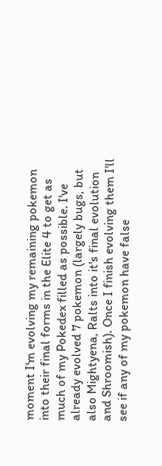moment I'm evolving my remaining pokemon into their final forms in the Elite 4 to get as much of my Pokedex filled as possible. I've already evolved 7 pokemon (largely bugs, but also Mightyena, Ralts into it's final evolution and Shroomish). Once I finish evolving them I'll see if any of my pokemon have false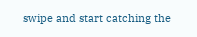swipe and start catching the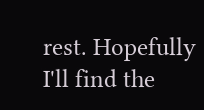rest. Hopefully I'll find the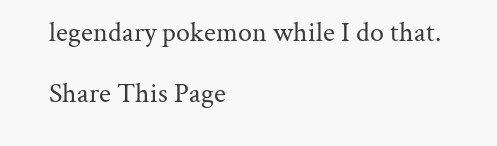legendary pokemon while I do that.

Share This Page